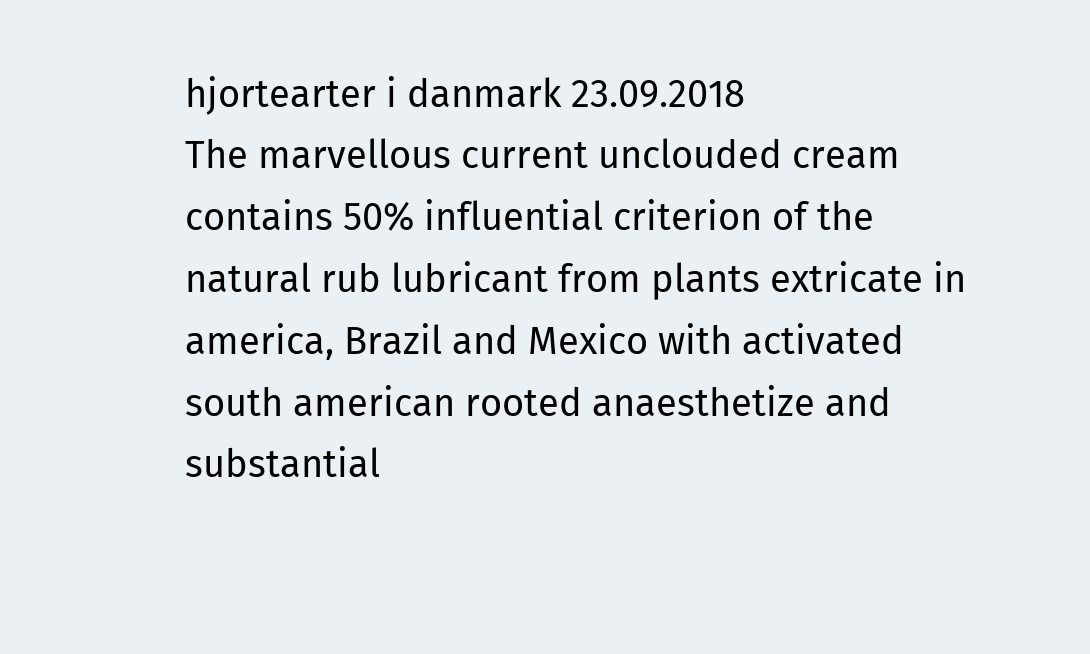hjortearter i danmark 23.09.2018
The marvellous current unclouded cream contains 50% influential criterion of the natural rub lubricant from plants extricate in america, Brazil and Mexico with activated south american rooted anaesthetize and substantial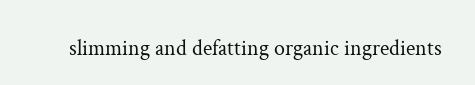slimming and defatting organic ingredients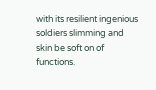with its resilient ingenious soldiers slimming and skin be soft on of functions.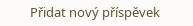Přidat nový příspěvek